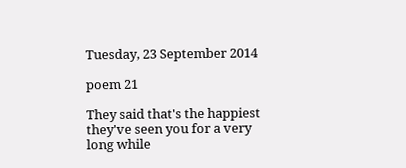Tuesday, 23 September 2014

poem 21

They said that's the happiest they've seen you for a very long while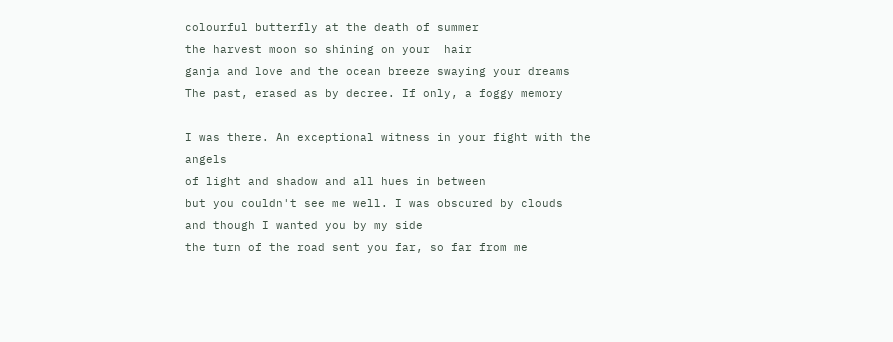colourful butterfly at the death of summer
the harvest moon so shining on your  hair
ganja and love and the ocean breeze swaying your dreams
The past, erased as by decree. If only, a foggy memory

I was there. An exceptional witness in your fight with the angels
of light and shadow and all hues in between
but you couldn't see me well. I was obscured by clouds
and though I wanted you by my side
the turn of the road sent you far, so far from me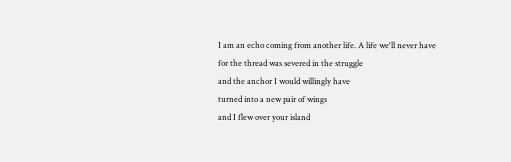I am an echo coming from another life. A life we'll never have
for the thread was severed in the struggle
and the anchor I would willingly have
turned into a new pair of wings
and I flew over your island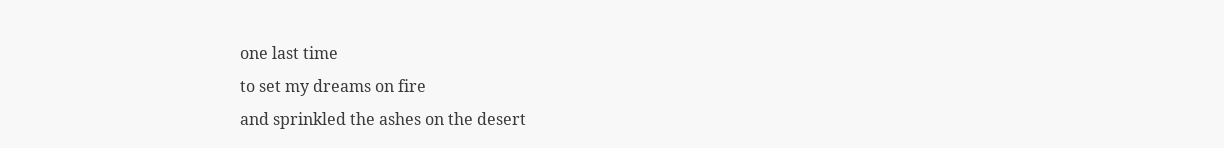one last time
to set my dreams on fire
and sprinkled the ashes on the desert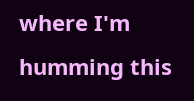where I'm humming this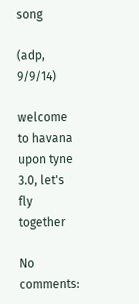song

(adp, 9/9/14)

welcome to havana upon tyne 3.0, let's fly together

No comments: